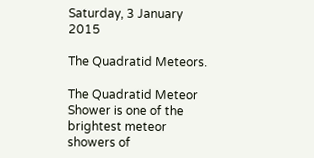Saturday, 3 January 2015

The Quadratid Meteors.

The Quadratid Meteor Shower is one of the brightest meteor showers of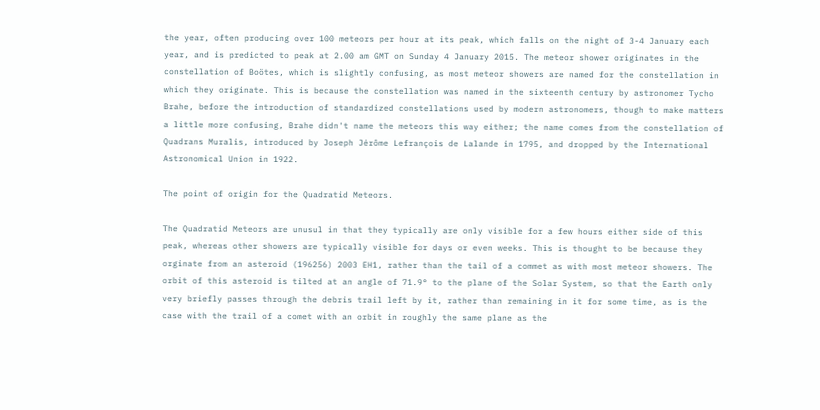the year, often producing over 100 meteors per hour at its peak, which falls on the night of 3-4 January each year, and is predicted to peak at 2.00 am GMT on Sunday 4 January 2015. The meteor shower originates in the constellation of Boötes, which is slightly confusing, as most meteor showers are named for the constellation in which they originate. This is because the constellation was named in the sixteenth century by astronomer Tycho Brahe, before the introduction of standardized constellations used by modern astronomers, though to make matters a little more confusing, Brahe didn't name the meteors this way either; the name comes from the constellation of Quadrans Muralis, introduced by Joseph Jérôme Lefrançois de Lalande in 1795, and dropped by the International Astronomical Union in 1922.

The point of origin for the Quadratid Meteors.

The Quadratid Meteors are unusul in that they typically are only visible for a few hours either side of this peak, whereas other showers are typically visible for days or even weeks. This is thought to be because they orginate from an asteroid (196256) 2003 EH1, rather than the tail of a commet as with most meteor showers. The orbit of this asteroid is tilted at an angle of 71.9° to the plane of the Solar System, so that the Earth only very briefly passes through the debris trail left by it, rather than remaining in it for some time, as is the case with the trail of a comet with an orbit in roughly the same plane as the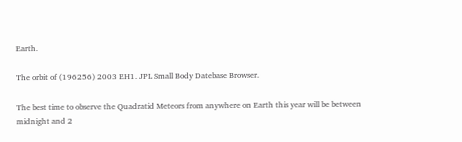Earth.

The orbit of (196256) 2003 EH1. JPL Small Body Datebase Browser.

The best time to observe the Quadratid Meteors from anywhere on Earth this year will be between midnight and 2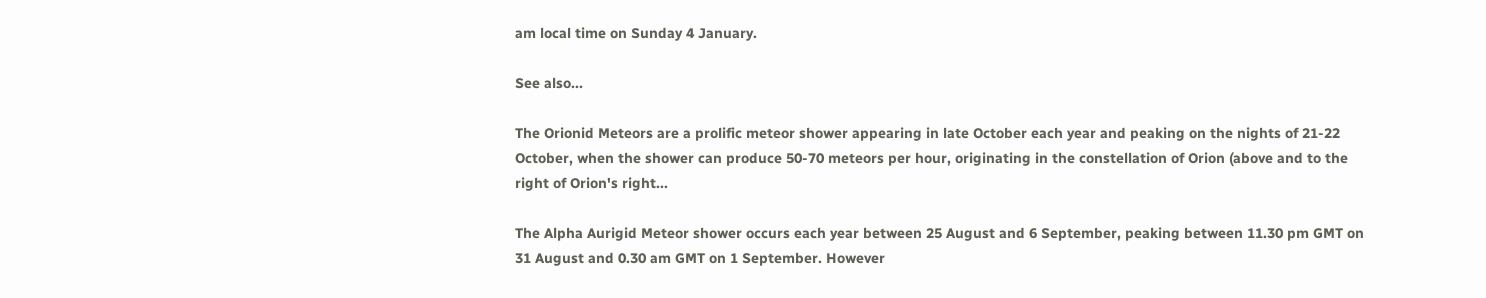am local time on Sunday 4 January.

See also...

The Orionid Meteors are a prolific meteor shower appearing in late October each year and peaking on the nights of 21-22 October, when the shower can produce 50-70 meteors per hour, originating in the constellation of Orion (above and to the right of Orion's right...

The Alpha Aurigid Meteor shower occurs each year between 25 August and 6 September, peaking between 11.30 pm GMT on 31 August and 0.30 am GMT on 1 September. However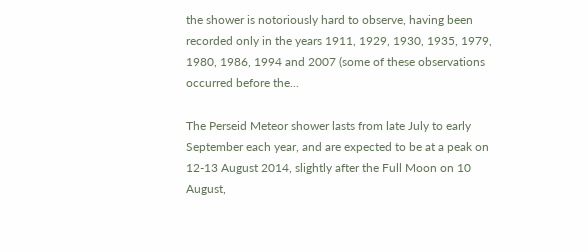the shower is notoriously hard to observe, having been recorded only in the years 1911, 1929, 1930, 1935, 1979, 1980, 1986, 1994 and 2007 (some of these observations occurred before the...

The Perseid Meteor shower lasts from late July to early September each year, and are expected to be at a peak on 12-13 August 2014, slightly after the Full Moon on 10 August,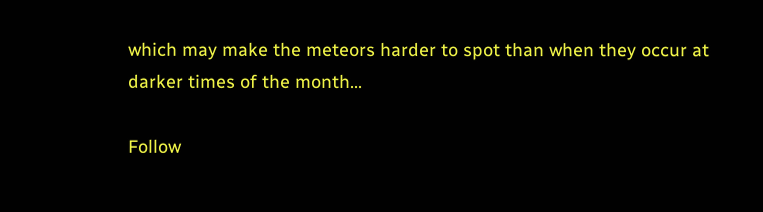which may make the meteors harder to spot than when they occur at darker times of the month...

Follow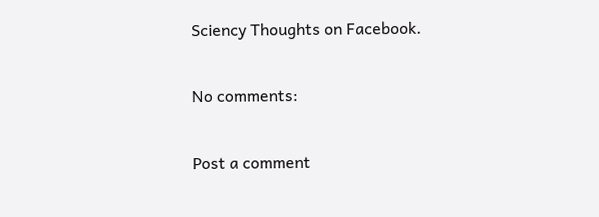Sciency Thoughts on Facebook.

No comments:

Post a comment